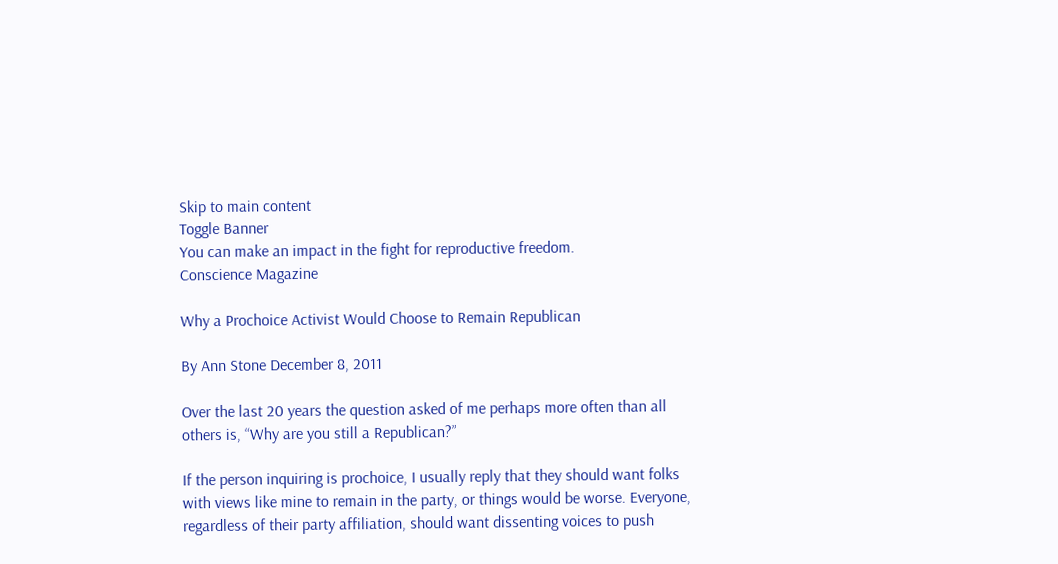Skip to main content
Toggle Banner
You can make an impact in the fight for reproductive freedom.
Conscience Magazine

Why a Prochoice Activist Would Choose to Remain Republican

By Ann Stone December 8, 2011

Over the last 20 years the question asked of me perhaps more often than all others is, “Why are you still a Republican?”

If the person inquiring is prochoice, I usually reply that they should want folks with views like mine to remain in the party, or things would be worse. Everyone, regardless of their party affiliation, should want dissenting voices to push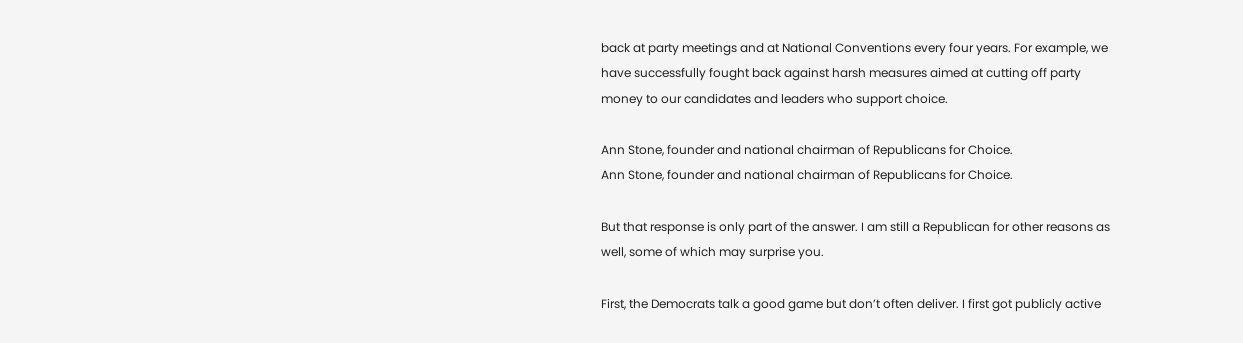back at party meetings and at National Conventions every four years. For example, we have successfully fought back against harsh measures aimed at cutting off party money to our candidates and leaders who support choice.

Ann Stone, founder and national chairman of Republicans for Choice.
Ann Stone, founder and national chairman of Republicans for Choice.

But that response is only part of the answer. I am still a Republican for other reasons as well, some of which may surprise you.

First, the Democrats talk a good game but don’t often deliver. I first got publicly active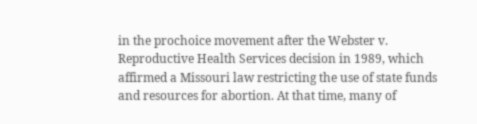in the prochoice movement after the Webster v. Reproductive Health Services decision in 1989, which affirmed a Missouri law restricting the use of state funds and resources for abortion. At that time, many of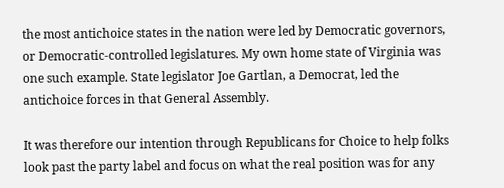the most antichoice states in the nation were led by Democratic governors, or Democratic-controlled legislatures. My own home state of Virginia was one such example. State legislator Joe Gartlan, a Democrat, led the antichoice forces in that General Assembly.

It was therefore our intention through Republicans for Choice to help folks look past the party label and focus on what the real position was for any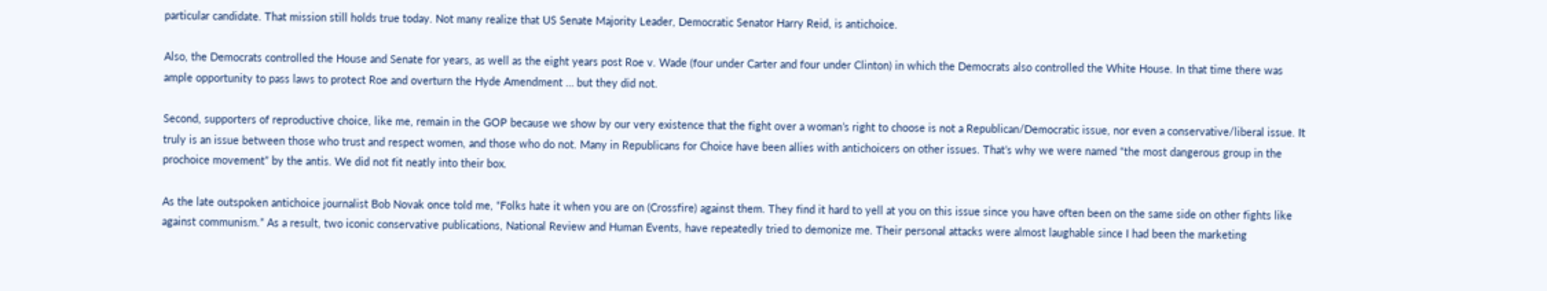particular candidate. That mission still holds true today. Not many realize that US Senate Majority Leader, Democratic Senator Harry Reid, is antichoice.

Also, the Democrats controlled the House and Senate for years, as well as the eight years post Roe v. Wade (four under Carter and four under Clinton) in which the Democrats also controlled the White House. In that time there was ample opportunity to pass laws to protect Roe and overturn the Hyde Amendment … but they did not.

Second, supporters of reproductive choice, like me, remain in the GOP because we show by our very existence that the fight over a woman’s right to choose is not a Republican/Democratic issue, nor even a conservative/liberal issue. It truly is an issue between those who trust and respect women, and those who do not. Many in Republicans for Choice have been allies with antichoicers on other issues. That’s why we were named “the most dangerous group in the prochoice movement” by the antis. We did not fit neatly into their box.

As the late outspoken antichoice journalist Bob Novak once told me, “Folks hate it when you are on (Crossfire) against them. They find it hard to yell at you on this issue since you have often been on the same side on other fights like against communism.” As a result, two iconic conservative publications, National Review and Human Events, have repeatedly tried to demonize me. Their personal attacks were almost laughable since I had been the marketing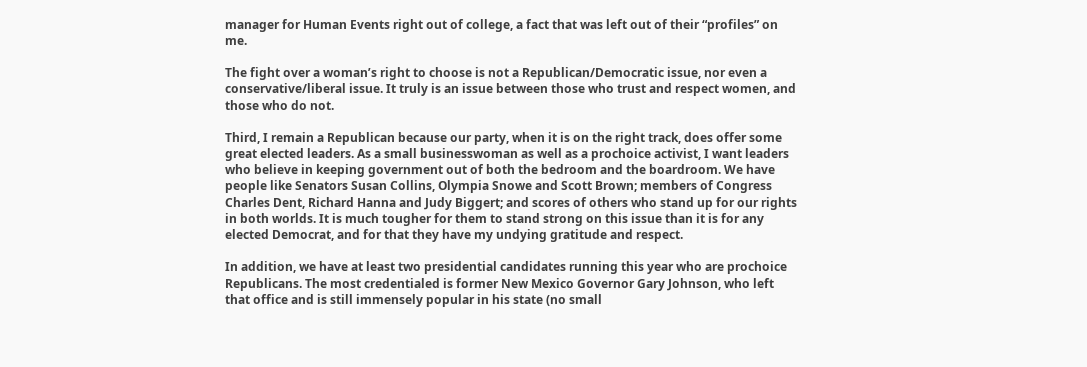manager for Human Events right out of college, a fact that was left out of their “profiles” on me.

The fight over a woman’s right to choose is not a Republican/Democratic issue, nor even a conservative/liberal issue. It truly is an issue between those who trust and respect women, and those who do not.

Third, I remain a Republican because our party, when it is on the right track, does offer some great elected leaders. As a small businesswoman as well as a prochoice activist, I want leaders who believe in keeping government out of both the bedroom and the boardroom. We have people like Senators Susan Collins, Olympia Snowe and Scott Brown; members of Congress Charles Dent, Richard Hanna and Judy Biggert; and scores of others who stand up for our rights in both worlds. It is much tougher for them to stand strong on this issue than it is for any elected Democrat, and for that they have my undying gratitude and respect.

In addition, we have at least two presidential candidates running this year who are prochoice Republicans. The most credentialed is former New Mexico Governor Gary Johnson, who left that office and is still immensely popular in his state (no small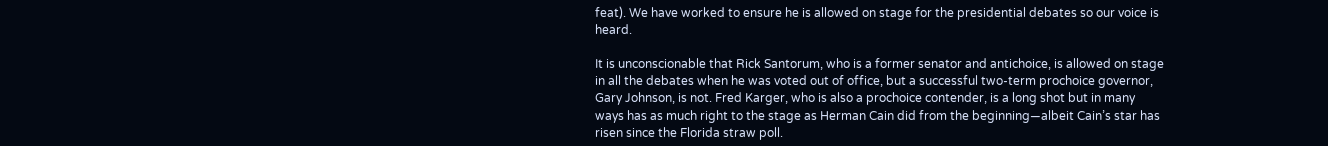feat). We have worked to ensure he is allowed on stage for the presidential debates so our voice is heard.

It is unconscionable that Rick Santorum, who is a former senator and antichoice, is allowed on stage in all the debates when he was voted out of office, but a successful two-term prochoice governor, Gary Johnson, is not. Fred Karger, who is also a prochoice contender, is a long shot but in many ways has as much right to the stage as Herman Cain did from the beginning—albeit Cain’s star has risen since the Florida straw poll.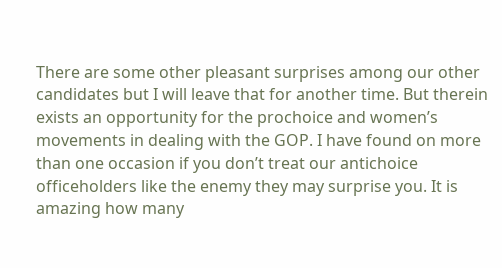There are some other pleasant surprises among our other candidates but I will leave that for another time. But therein exists an opportunity for the prochoice and women’s movements in dealing with the GOP. I have found on more than one occasion if you don’t treat our antichoice officeholders like the enemy they may surprise you. It is amazing how many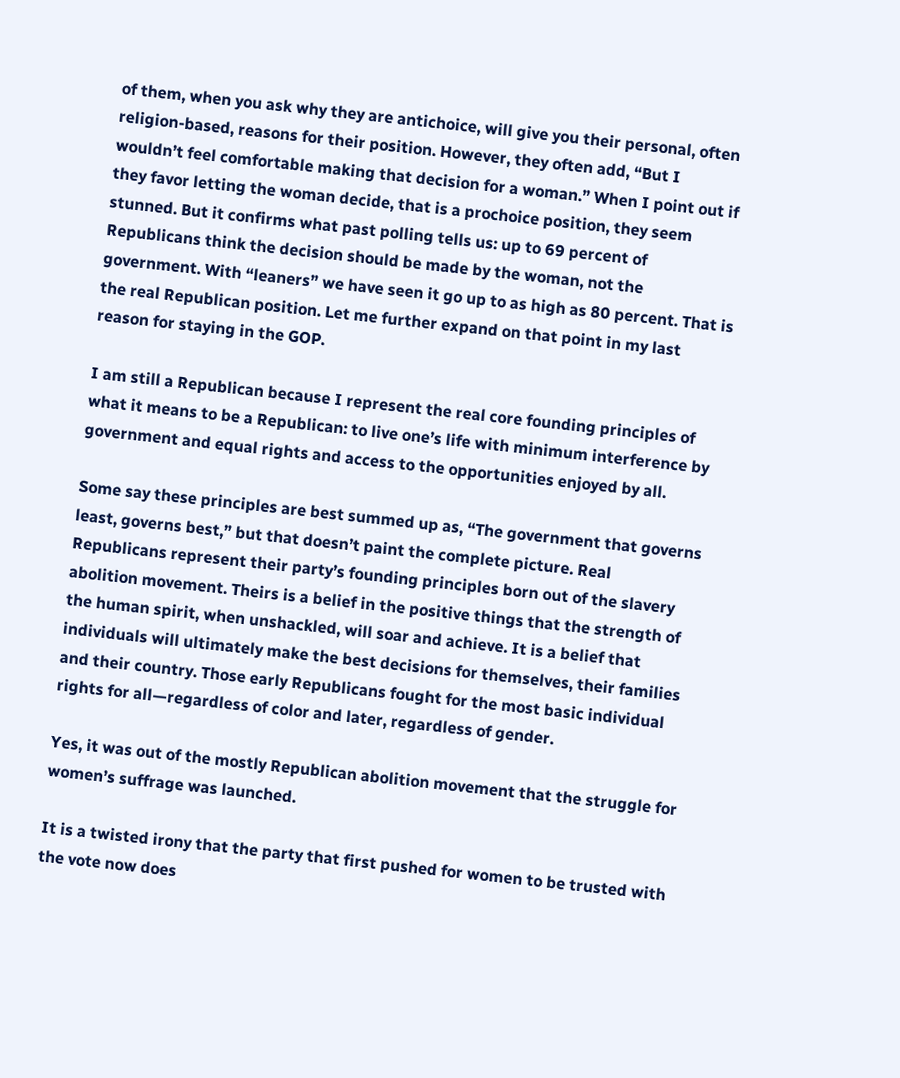of them, when you ask why they are antichoice, will give you their personal, often religion-based, reasons for their position. However, they often add, “But I wouldn’t feel comfortable making that decision for a woman.” When I point out if they favor letting the woman decide, that is a prochoice position, they seem stunned. But it confirms what past polling tells us: up to 69 percent of Republicans think the decision should be made by the woman, not the government. With “leaners” we have seen it go up to as high as 80 percent. That is the real Republican position. Let me further expand on that point in my last reason for staying in the GOP.

I am still a Republican because I represent the real core founding principles of what it means to be a Republican: to live one’s life with minimum interference by government and equal rights and access to the opportunities enjoyed by all.

Some say these principles are best summed up as, “The government that governs least, governs best,” but that doesn’t paint the complete picture. Real Republicans represent their party’s founding principles born out of the slavery abolition movement. Theirs is a belief in the positive things that the strength of the human spirit, when unshackled, will soar and achieve. It is a belief that individuals will ultimately make the best decisions for themselves, their families and their country. Those early Republicans fought for the most basic individual rights for all—regardless of color and later, regardless of gender.

Yes, it was out of the mostly Republican abolition movement that the struggle for women’s suffrage was launched.

It is a twisted irony that the party that first pushed for women to be trusted with the vote now does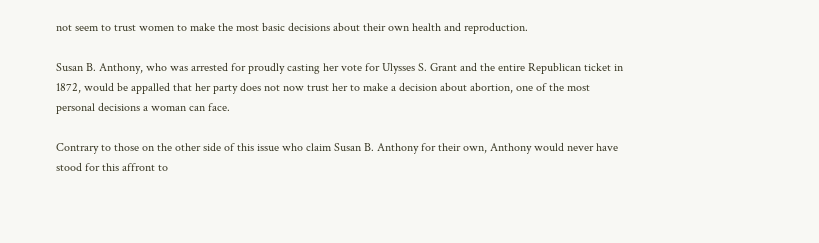not seem to trust women to make the most basic decisions about their own health and reproduction.

Susan B. Anthony, who was arrested for proudly casting her vote for Ulysses S. Grant and the entire Republican ticket in 1872, would be appalled that her party does not now trust her to make a decision about abortion, one of the most personal decisions a woman can face.

Contrary to those on the other side of this issue who claim Susan B. Anthony for their own, Anthony would never have stood for this affront to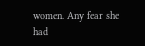women. Any fear she had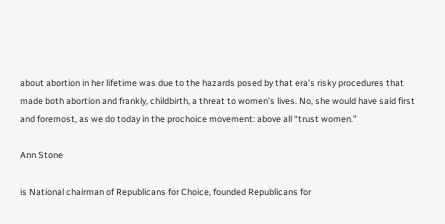about abortion in her lifetime was due to the hazards posed by that era’s risky procedures that  made both abortion and frankly, childbirth, a threat to women’s lives. No, she would have said first and foremost, as we do today in the prochoice movement: above all “trust women.”

Ann Stone

is National chairman of Republicans for Choice, founded Republicans for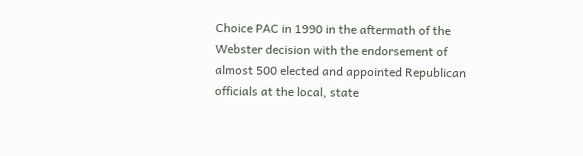Choice PAC in 1990 in the aftermath of the Webster decision with the endorsement of almost 500 elected and appointed Republican officials at the local, state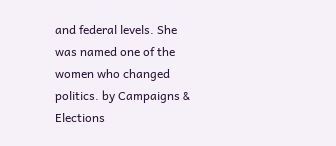and federal levels. She was named one of the women who changed politics. by Campaigns & Elections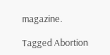magazine.

Tagged Abortion